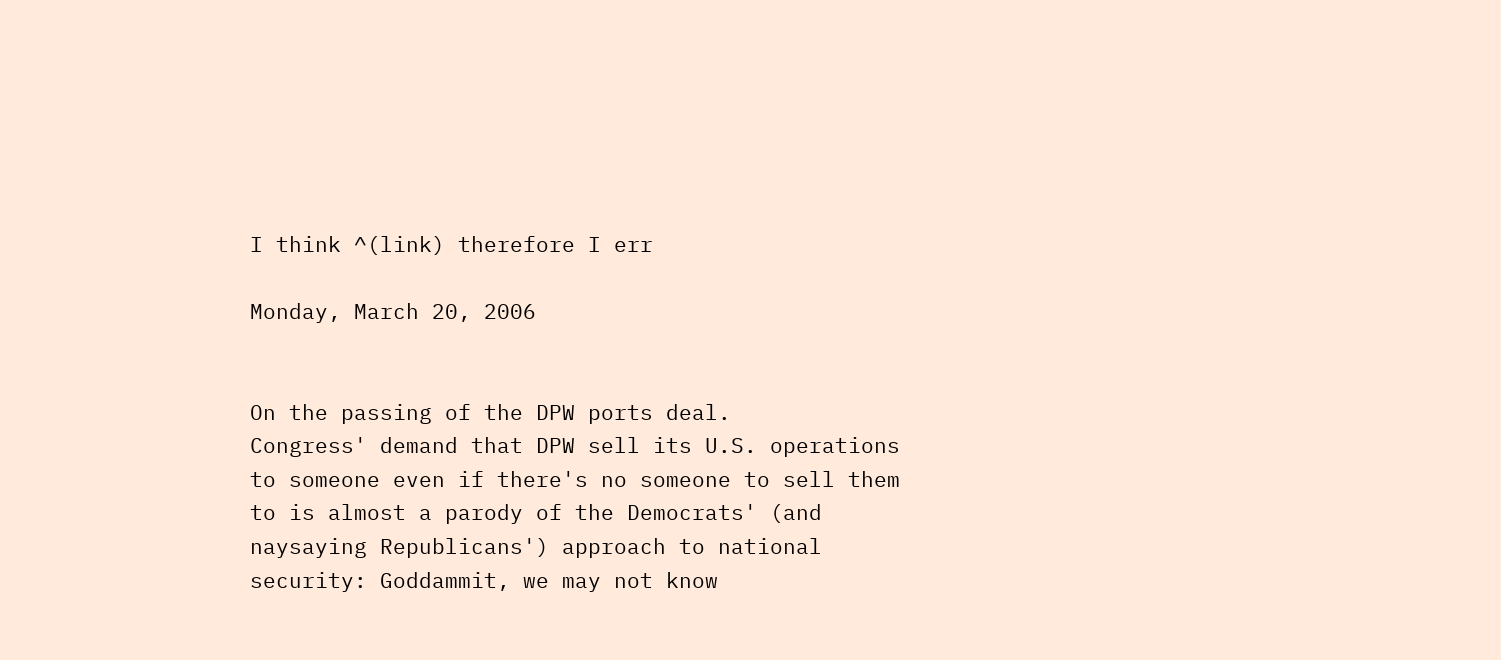I think ^(link) therefore I err

Monday, March 20, 2006


On the passing of the DPW ports deal.
Congress' demand that DPW sell its U.S. operations to someone even if there's no someone to sell them to is almost a parody of the Democrats' (and naysaying Republicans') approach to national security: Goddammit, we may not know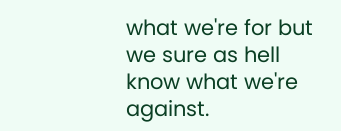what we're for but we sure as hell know what we're against.